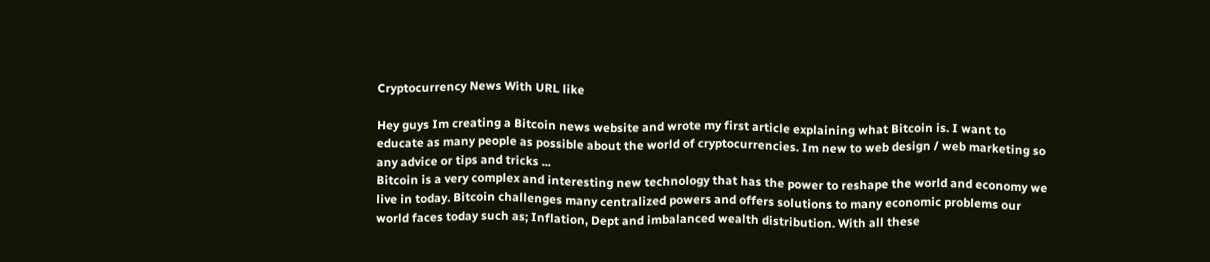Cryptocurrency News With URL like

Hey guys Im creating a Bitcoin news website and wrote my first article explaining what Bitcoin is. I want to educate as many people as possible about the world of cryptocurrencies. Im new to web design / web marketing so any advice or tips and tricks ...
Bitcoin is a very complex and interesting new technology that has the power to reshape the world and economy we live in today. Bitcoin challenges many centralized powers and offers solutions to many economic problems our world faces today such as; Inflation, Dept and imbalanced wealth distribution. With all these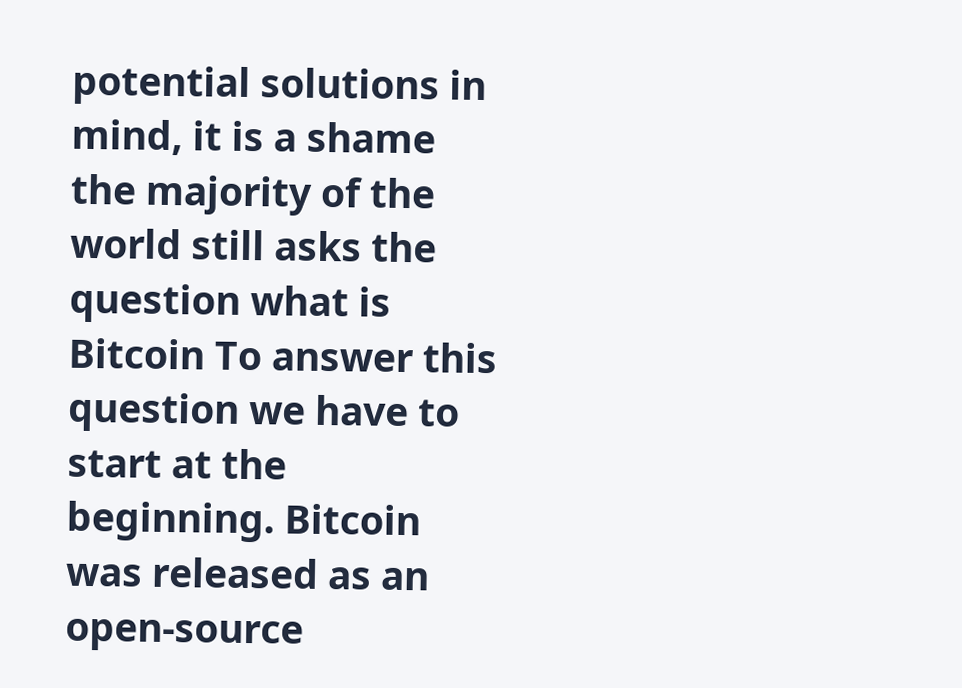potential solutions in mind, it is a shame the majority of the world still asks the question what is Bitcoin To answer this question we have to start at the beginning. Bitcoin was released as an open-source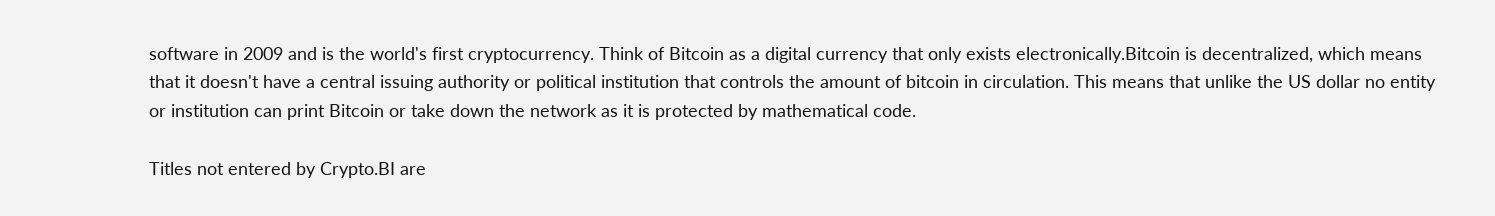software in 2009 and is the world's first cryptocurrency. Think of Bitcoin as a digital currency that only exists electronically.Bitcoin is decentralized, which means that it doesn't have a central issuing authority or political institution that controls the amount of bitcoin in circulation. This means that unlike the US dollar no entity or institution can print Bitcoin or take down the network as it is protected by mathematical code.

Titles not entered by Crypto.BI are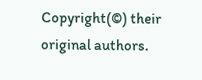Copyright(©) their original authors.